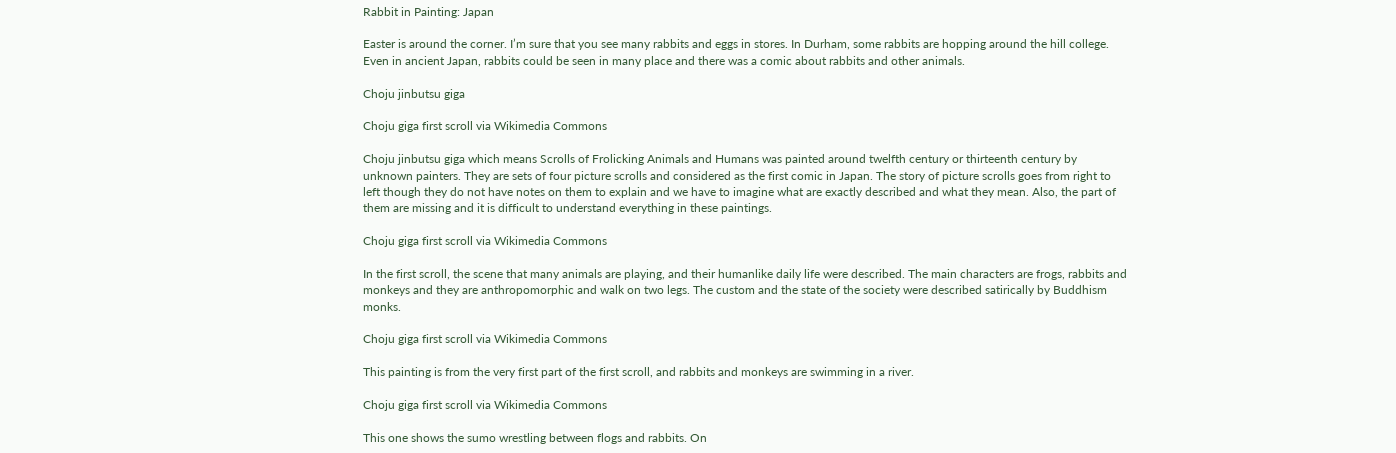Rabbit in Painting: Japan

Easter is around the corner. I’m sure that you see many rabbits and eggs in stores. In Durham, some rabbits are hopping around the hill college. Even in ancient Japan, rabbits could be seen in many place and there was a comic about rabbits and other animals.

Choju jinbutsu giga

Choju giga first scroll via Wikimedia Commons

Choju jinbutsu giga which means Scrolls of Frolicking Animals and Humans was painted around twelfth century or thirteenth century by unknown painters. They are sets of four picture scrolls and considered as the first comic in Japan. The story of picture scrolls goes from right to left though they do not have notes on them to explain and we have to imagine what are exactly described and what they mean. Also, the part of them are missing and it is difficult to understand everything in these paintings.

Choju giga first scroll via Wikimedia Commons

In the first scroll, the scene that many animals are playing, and their humanlike daily life were described. The main characters are frogs, rabbits and monkeys and they are anthropomorphic and walk on two legs. The custom and the state of the society were described satirically by Buddhism monks.

Choju giga first scroll via Wikimedia Commons

This painting is from the very first part of the first scroll, and rabbits and monkeys are swimming in a river.

Choju giga first scroll via Wikimedia Commons

This one shows the sumo wrestling between flogs and rabbits. On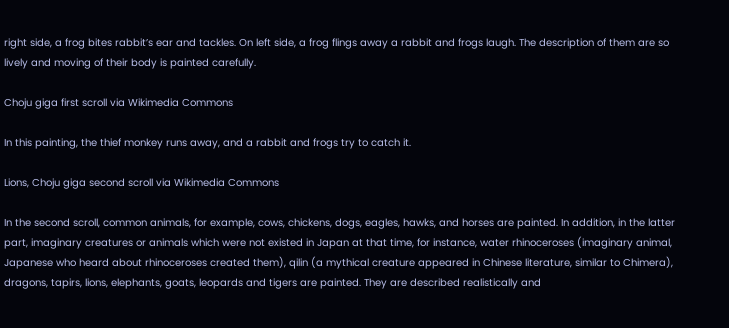right side, a frog bites rabbit’s ear and tackles. On left side, a frog flings away a rabbit and frogs laugh. The description of them are so lively and moving of their body is painted carefully.

Choju giga first scroll via Wikimedia Commons

In this painting, the thief monkey runs away, and a rabbit and frogs try to catch it.

Lions, Choju giga second scroll via Wikimedia Commons

In the second scroll, common animals, for example, cows, chickens, dogs, eagles, hawks, and horses are painted. In addition, in the latter part, imaginary creatures or animals which were not existed in Japan at that time, for instance, water rhinoceroses (imaginary animal, Japanese who heard about rhinoceroses created them), qilin (a mythical creature appeared in Chinese literature, similar to Chimera), dragons, tapirs, lions, elephants, goats, leopards and tigers are painted. They are described realistically and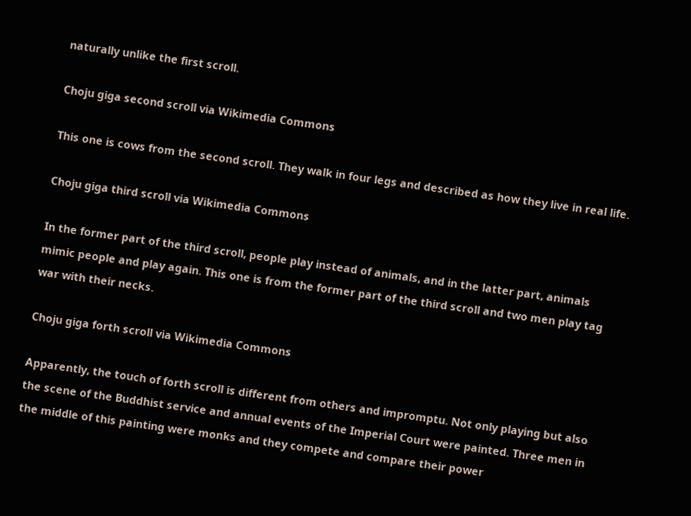naturally unlike the first scroll.

Choju giga second scroll via Wikimedia Commons

This one is cows from the second scroll. They walk in four legs and described as how they live in real life.

Choju giga third scroll via Wikimedia Commons

In the former part of the third scroll, people play instead of animals, and in the latter part, animals mimic people and play again. This one is from the former part of the third scroll and two men play tag war with their necks.

Choju giga forth scroll via Wikimedia Commons

Apparently, the touch of forth scroll is different from others and impromptu. Not only playing but also the scene of the Buddhist service and annual events of the Imperial Court were painted. Three men in the middle of this painting were monks and they compete and compare their power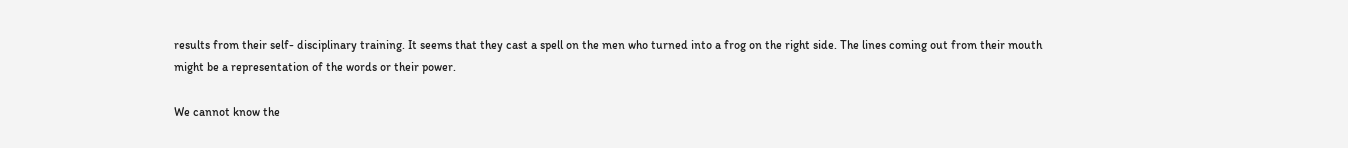results from their self- disciplinary training. It seems that they cast a spell on the men who turned into a frog on the right side. The lines coming out from their mouth might be a representation of the words or their power.

We cannot know the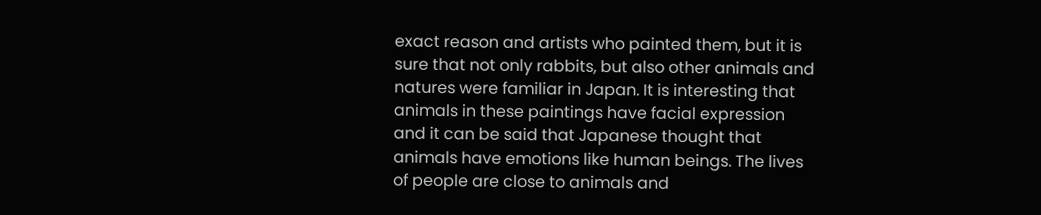exact reason and artists who painted them, but it is sure that not only rabbits, but also other animals and natures were familiar in Japan. It is interesting that animals in these paintings have facial expression and it can be said that Japanese thought that animals have emotions like human beings. The lives of people are close to animals and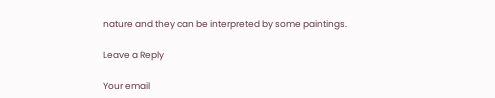nature and they can be interpreted by some paintings.

Leave a Reply

Your email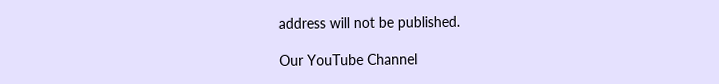address will not be published.

Our YouTube Channel